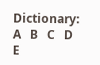Dictionary: A   B   C   D   E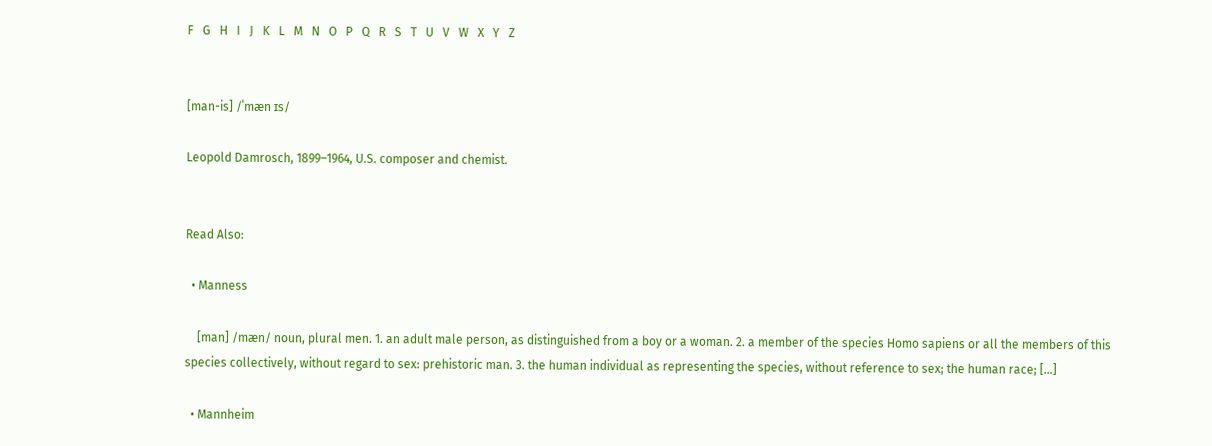F   G   H   I   J   K   L   M   N   O   P   Q   R   S   T   U   V   W   X   Y   Z


[man-is] /ˈmæn ɪs/

Leopold Damrosch, 1899–1964, U.S. composer and chemist.


Read Also:

  • Manness

    [man] /mæn/ noun, plural men. 1. an adult male person, as distinguished from a boy or a woman. 2. a member of the species Homo sapiens or all the members of this species collectively, without regard to sex: prehistoric man. 3. the human individual as representing the species, without reference to sex; the human race; […]

  • Mannheim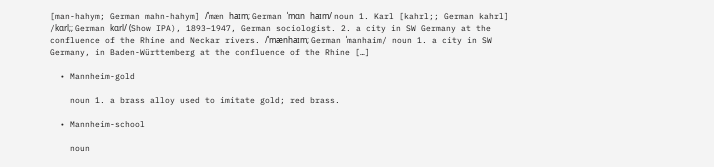[man-hahym; German mahn-hahym] /ˈmæn haɪm; German ˈmɑn haɪm/ noun 1. Karl [kahrl;; German kahrl] /kɑrl;; German kɑrl/ (Show IPA), 1893–1947, German sociologist. 2. a city in SW Germany at the confluence of the Rhine and Neckar rivers. /ˈmænhaɪm; German ˈmanhaim/ noun 1. a city in SW Germany, in Baden-Württemberg at the confluence of the Rhine […]

  • Mannheim-gold

    noun 1. a brass alloy used to imitate gold; red brass.

  • Mannheim-school

    noun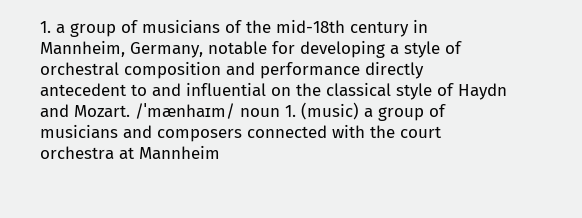1. a group of musicians of the mid-18th century in Mannheim, Germany, notable for developing a style of orchestral composition and performance directly antecedent to and influential on the classical style of Haydn and Mozart. /ˈmænhaɪm/ noun 1. (music) a group of musicians and composers connected with the court orchestra at Mannheim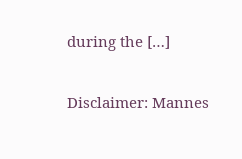during the […]

Disclaimer: Mannes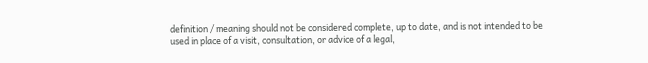definition / meaning should not be considered complete, up to date, and is not intended to be used in place of a visit, consultation, or advice of a legal,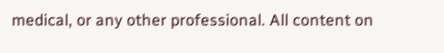medical, or any other professional. All content on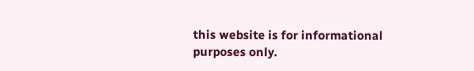this website is for informational purposes only.